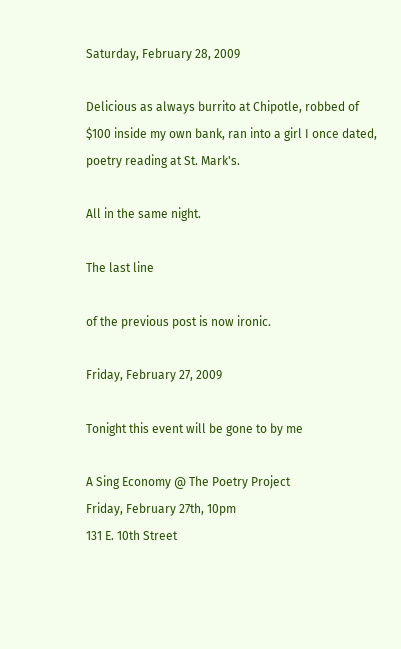Saturday, February 28, 2009

Delicious as always burrito at Chipotle, robbed of $100 inside my own bank, ran into a girl I once dated, poetry reading at St. Mark's.

All in the same night.

The last line

of the previous post is now ironic.

Friday, February 27, 2009

Tonight this event will be gone to by me

A Sing Economy @ The Poetry Project
Friday, February 27th, 10pm
131 E. 10th Street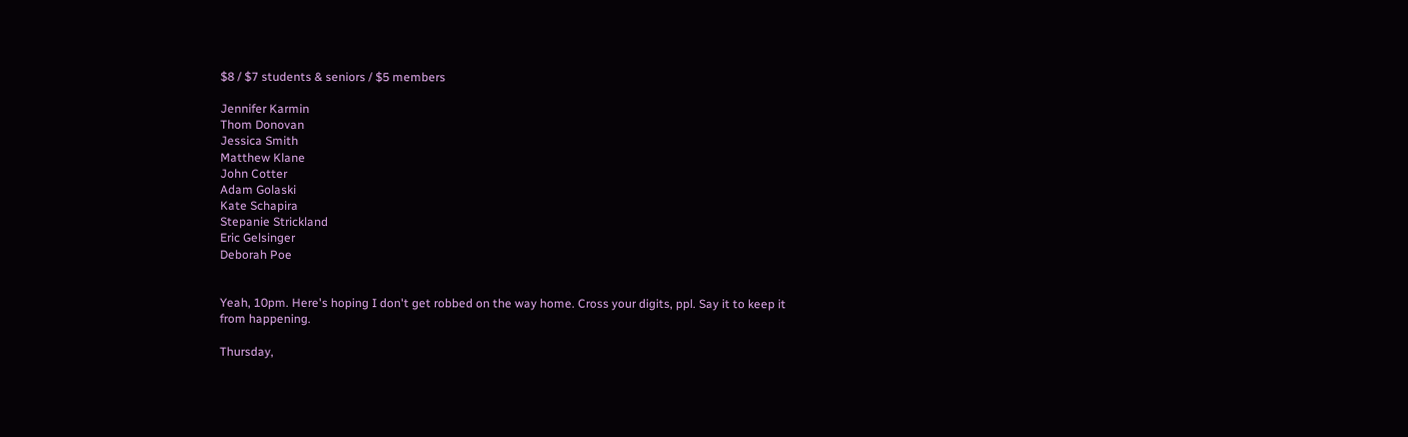$8 / $7 students & seniors / $5 members

Jennifer Karmin
Thom Donovan
Jessica Smith
Matthew Klane
John Cotter
Adam Golaski
Kate Schapira
Stepanie Strickland
Eric Gelsinger
Deborah Poe


Yeah, 10pm. Here's hoping I don't get robbed on the way home. Cross your digits, ppl. Say it to keep it from happening.

Thursday,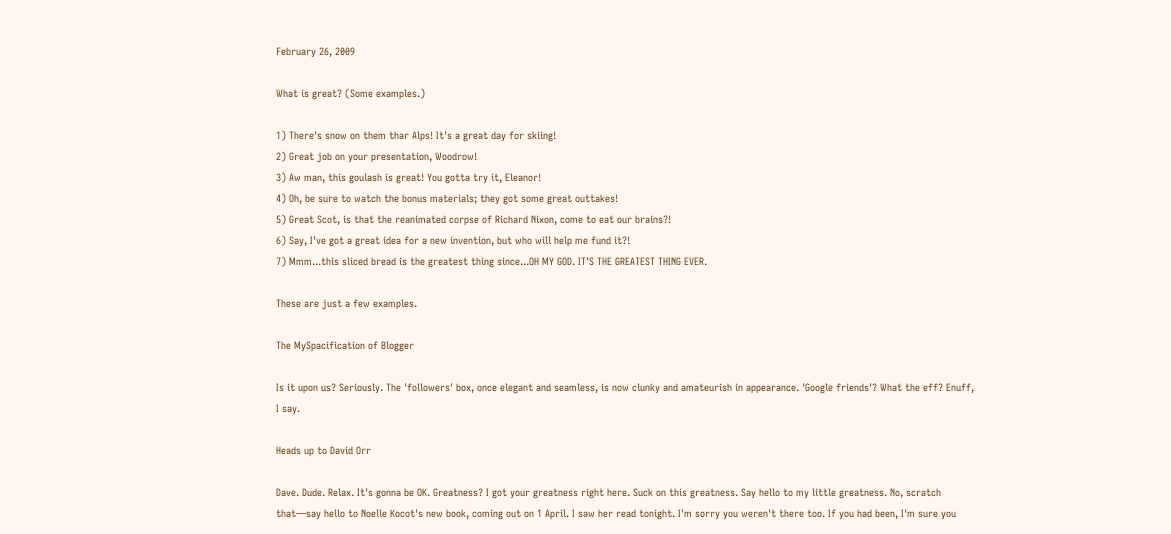February 26, 2009

What is great? (Some examples.)

1) There's snow on them thar Alps! It's a great day for skiing!
2) Great job on your presentation, Woodrow!
3) Aw man, this goulash is great! You gotta try it, Eleanor!
4) Oh, be sure to watch the bonus materials; they got some great outtakes!
5) Great Scot, is that the reanimated corpse of Richard Nixon, come to eat our brains?!
6) Say, I've got a great idea for a new invention, but who will help me fund it?!
7) Mmm...this sliced bread is the greatest thing since...OH MY GOD. IT'S THE GREATEST THING EVER.

These are just a few examples.

The MySpacification of Blogger

Is it upon us? Seriously. The 'followers' box, once elegant and seamless, is now clunky and amateurish in appearance. 'Google friends'? What the eff? Enuff, I say.

Heads up to David Orr

Dave. Dude. Relax. It's gonna be OK. Greatness? I got your greatness right here. Suck on this greatness. Say hello to my little greatness. No, scratch that—say hello to Noelle Kocot's new book, coming out on 1 April. I saw her read tonight. I'm sorry you weren't there too. If you had been, I'm sure you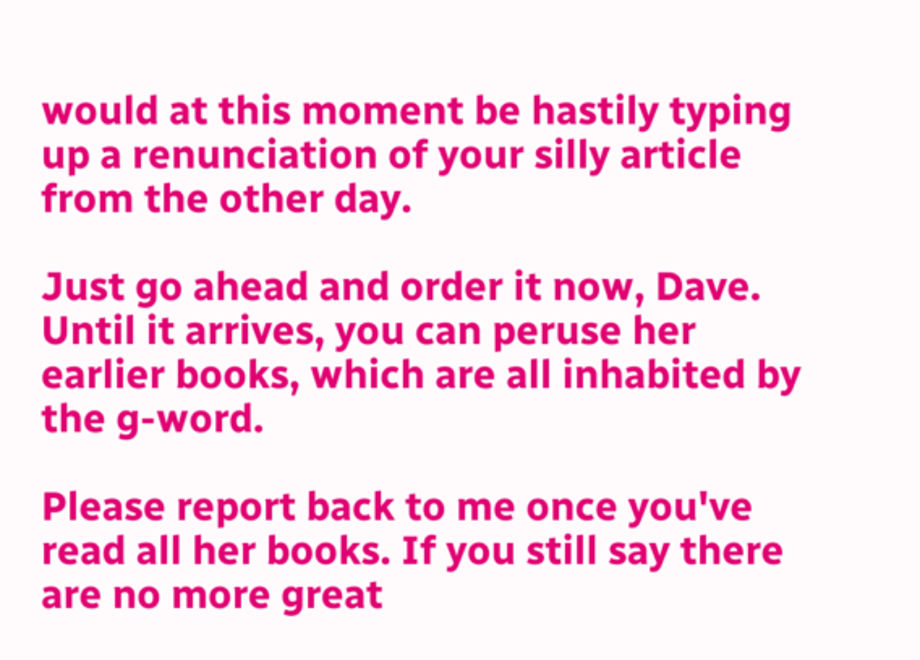would at this moment be hastily typing up a renunciation of your silly article from the other day.

Just go ahead and order it now, Dave. Until it arrives, you can peruse her earlier books, which are all inhabited by the g-word.

Please report back to me once you've read all her books. If you still say there are no more great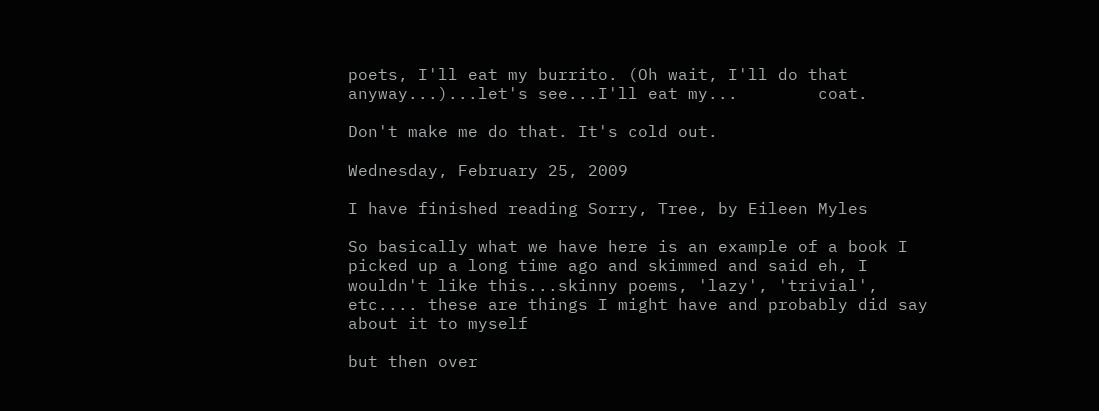poets, I'll eat my burrito. (Oh wait, I'll do that anyway...)...let's see...I'll eat my...        coat.

Don't make me do that. It's cold out.

Wednesday, February 25, 2009

I have finished reading Sorry, Tree, by Eileen Myles

So basically what we have here is an example of a book I picked up a long time ago and skimmed and said eh, I wouldn't like this...skinny poems, 'lazy', 'trivial', etc.... these are things I might have and probably did say about it to myself

but then over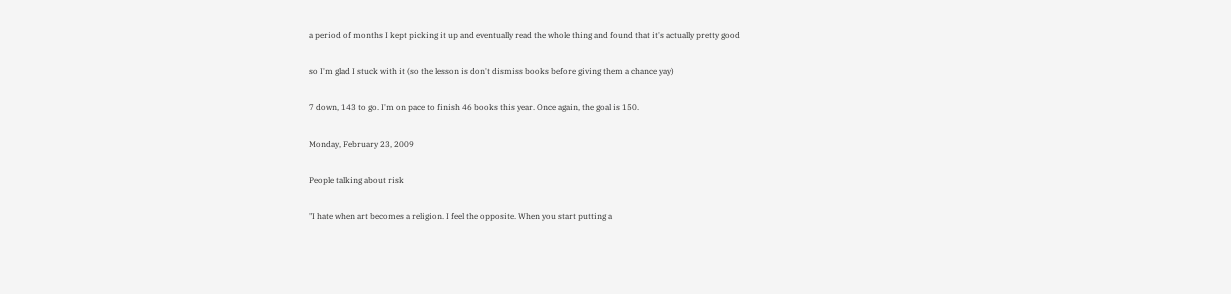a period of months I kept picking it up and eventually read the whole thing and found that it's actually pretty good

so I'm glad I stuck with it (so the lesson is don't dismiss books before giving them a chance yay)

7 down, 143 to go. I'm on pace to finish 46 books this year. Once again, the goal is 150.

Monday, February 23, 2009

People talking about risk

"I hate when art becomes a religion. I feel the opposite. When you start putting a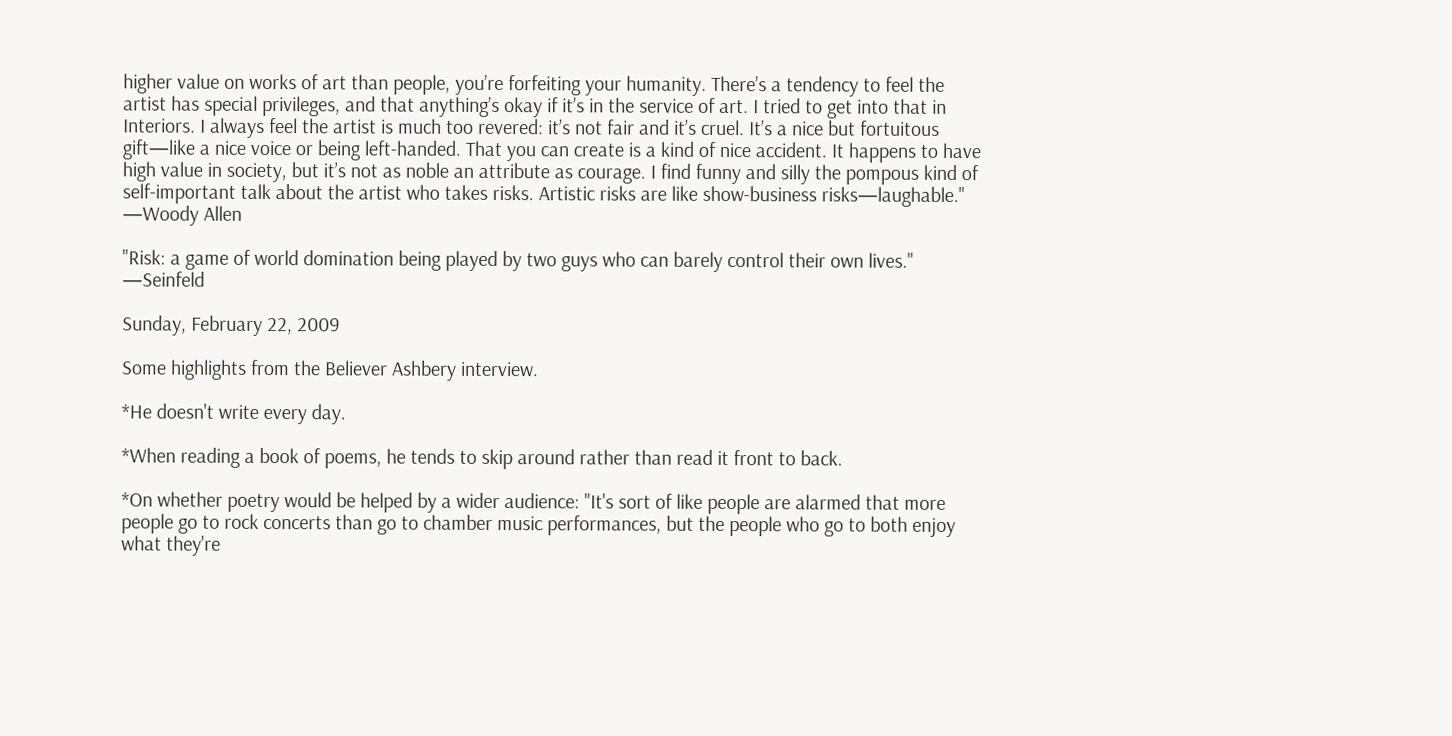higher value on works of art than people, you’re forfeiting your humanity. There’s a tendency to feel the artist has special privileges, and that anything’s okay if it’s in the service of art. I tried to get into that in Interiors. I always feel the artist is much too revered: it’s not fair and it’s cruel. It’s a nice but fortuitous gift—like a nice voice or being left-handed. That you can create is a kind of nice accident. It happens to have high value in society, but it’s not as noble an attribute as courage. I find funny and silly the pompous kind of self-important talk about the artist who takes risks. Artistic risks are like show-business risks—laughable." —Woody Allen

"Risk: a game of world domination being played by two guys who can barely control their own lives." —Seinfeld

Sunday, February 22, 2009

Some highlights from the Believer Ashbery interview.

*He doesn't write every day.

*When reading a book of poems, he tends to skip around rather than read it front to back.

*On whether poetry would be helped by a wider audience: "It's sort of like people are alarmed that more people go to rock concerts than go to chamber music performances, but the people who go to both enjoy what they're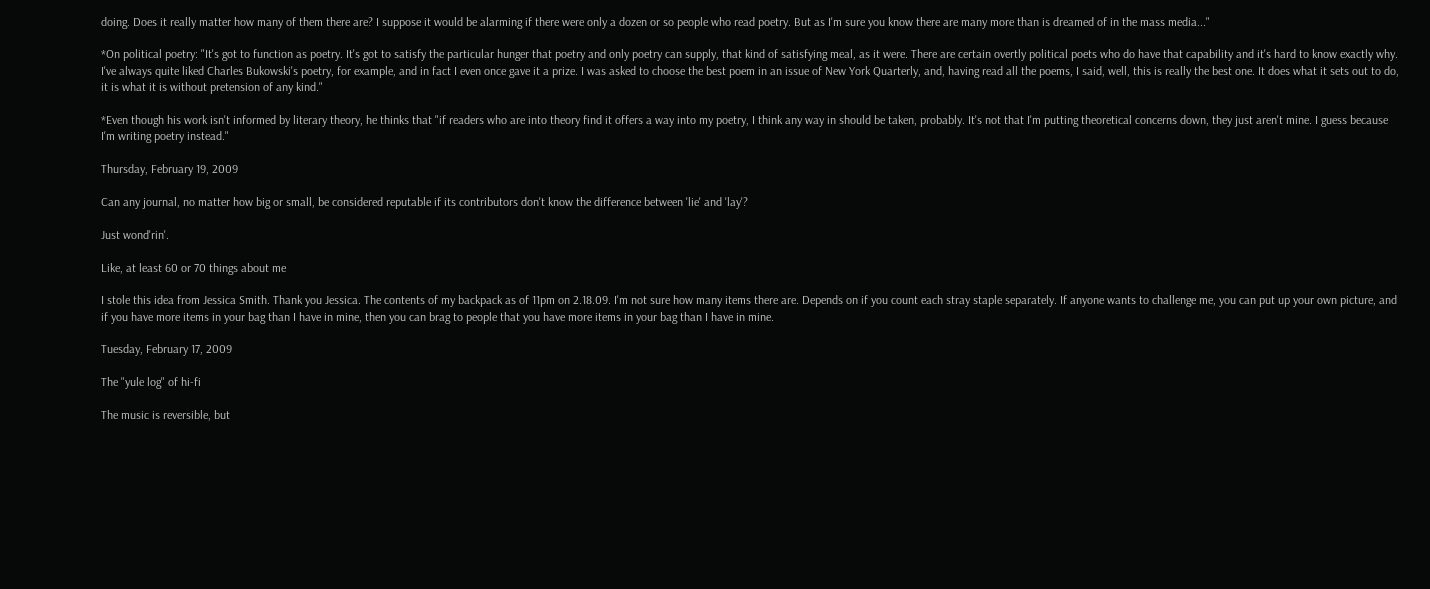doing. Does it really matter how many of them there are? I suppose it would be alarming if there were only a dozen or so people who read poetry. But as I'm sure you know there are many more than is dreamed of in the mass media..."

*On political poetry: "It's got to function as poetry. It's got to satisfy the particular hunger that poetry and only poetry can supply, that kind of satisfying meal, as it were. There are certain overtly political poets who do have that capability and it's hard to know exactly why. I've always quite liked Charles Bukowski's poetry, for example, and in fact I even once gave it a prize. I was asked to choose the best poem in an issue of New York Quarterly, and, having read all the poems, I said, well, this is really the best one. It does what it sets out to do, it is what it is without pretension of any kind."

*Even though his work isn't informed by literary theory, he thinks that "if readers who are into theory find it offers a way into my poetry, I think any way in should be taken, probably. It's not that I'm putting theoretical concerns down, they just aren't mine. I guess because I'm writing poetry instead."

Thursday, February 19, 2009

Can any journal, no matter how big or small, be considered reputable if its contributors don't know the difference between 'lie' and 'lay'?

Just wond'rin'.

Like, at least 60 or 70 things about me

I stole this idea from Jessica Smith. Thank you Jessica. The contents of my backpack as of 11pm on 2.18.09. I'm not sure how many items there are. Depends on if you count each stray staple separately. If anyone wants to challenge me, you can put up your own picture, and if you have more items in your bag than I have in mine, then you can brag to people that you have more items in your bag than I have in mine.

Tuesday, February 17, 2009

The "yule log" of hi-fi

The music is reversible, but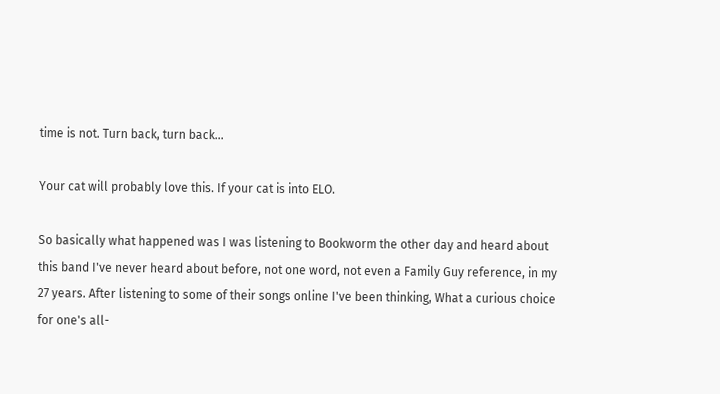time is not. Turn back, turn back...

Your cat will probably love this. If your cat is into ELO.

So basically what happened was I was listening to Bookworm the other day and heard about this band I've never heard about before, not one word, not even a Family Guy reference, in my 27 years. After listening to some of their songs online I've been thinking, What a curious choice for one's all-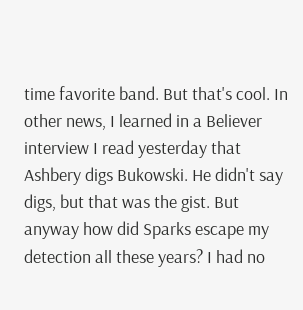time favorite band. But that's cool. In other news, I learned in a Believer interview I read yesterday that Ashbery digs Bukowski. He didn't say digs, but that was the gist. But anyway how did Sparks escape my detection all these years? I had no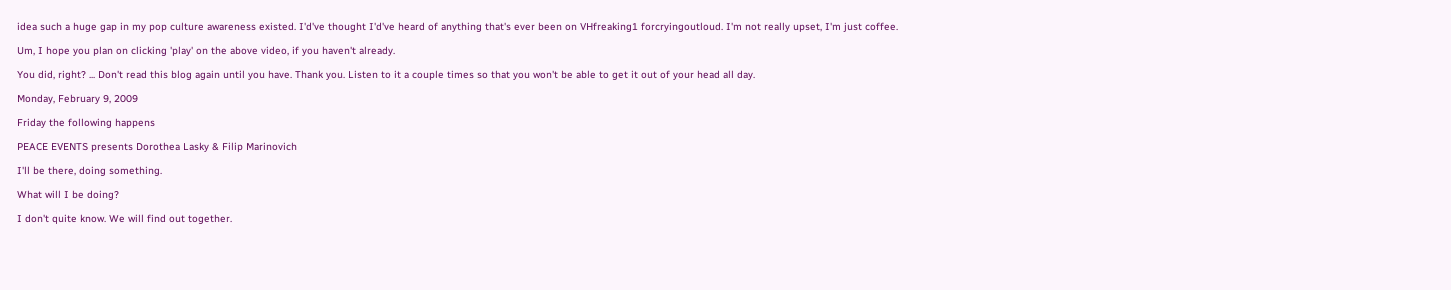idea such a huge gap in my pop culture awareness existed. I'd've thought I'd've heard of anything that's ever been on VHfreaking1 forcryingoutloud. I'm not really upset, I'm just coffee.

Um, I hope you plan on clicking 'play' on the above video, if you haven't already.

You did, right? ... Don't read this blog again until you have. Thank you. Listen to it a couple times so that you won't be able to get it out of your head all day.

Monday, February 9, 2009

Friday the following happens

PEACE EVENTS presents Dorothea Lasky & Filip Marinovich

I'll be there, doing something.

What will I be doing?

I don't quite know. We will find out together.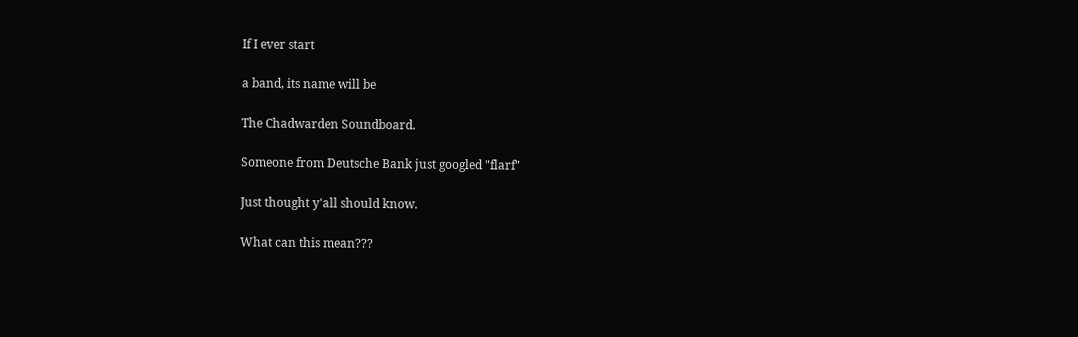If I ever start

a band, its name will be

The Chadwarden Soundboard.

Someone from Deutsche Bank just googled "flarf"

Just thought y'all should know.

What can this mean???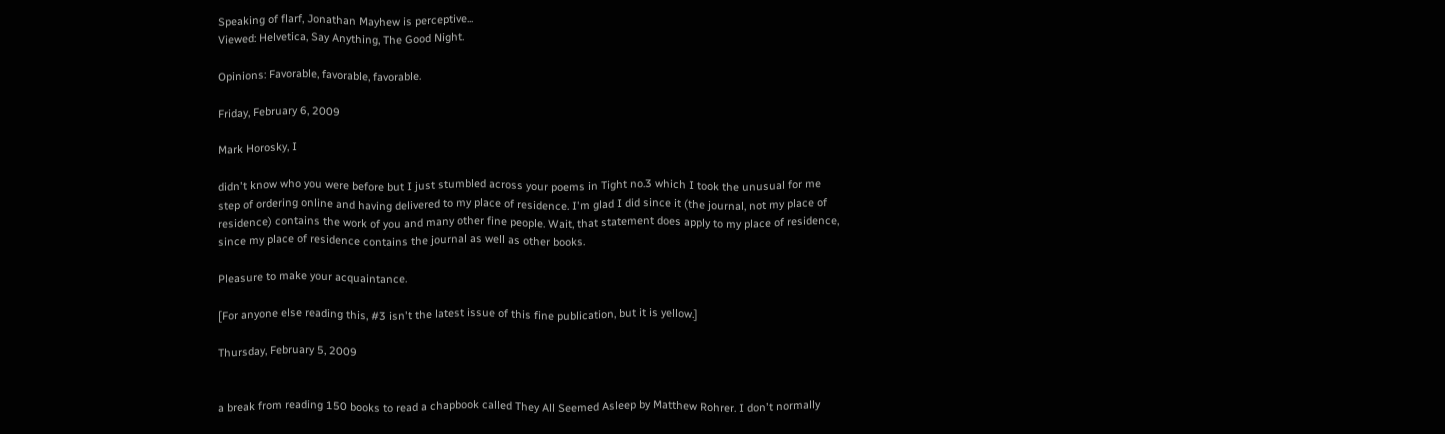Speaking of flarf, Jonathan Mayhew is perceptive...
Viewed: Helvetica, Say Anything, The Good Night.

Opinions: Favorable, favorable, favorable.

Friday, February 6, 2009

Mark Horosky, I

didn't know who you were before but I just stumbled across your poems in Tight no.3 which I took the unusual for me step of ordering online and having delivered to my place of residence. I'm glad I did since it (the journal, not my place of residence) contains the work of you and many other fine people. Wait, that statement does apply to my place of residence, since my place of residence contains the journal as well as other books.

Pleasure to make your acquaintance.

[For anyone else reading this, #3 isn't the latest issue of this fine publication, but it is yellow.]

Thursday, February 5, 2009


a break from reading 150 books to read a chapbook called They All Seemed Asleep by Matthew Rohrer. I don't normally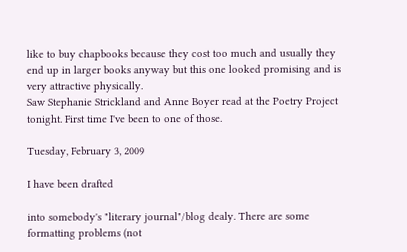like to buy chapbooks because they cost too much and usually they end up in larger books anyway but this one looked promising and is very attractive physically.
Saw Stephanie Strickland and Anne Boyer read at the Poetry Project tonight. First time I've been to one of those.

Tuesday, February 3, 2009

I have been drafted

into somebody's "literary journal"/blog dealy. There are some formatting problems (not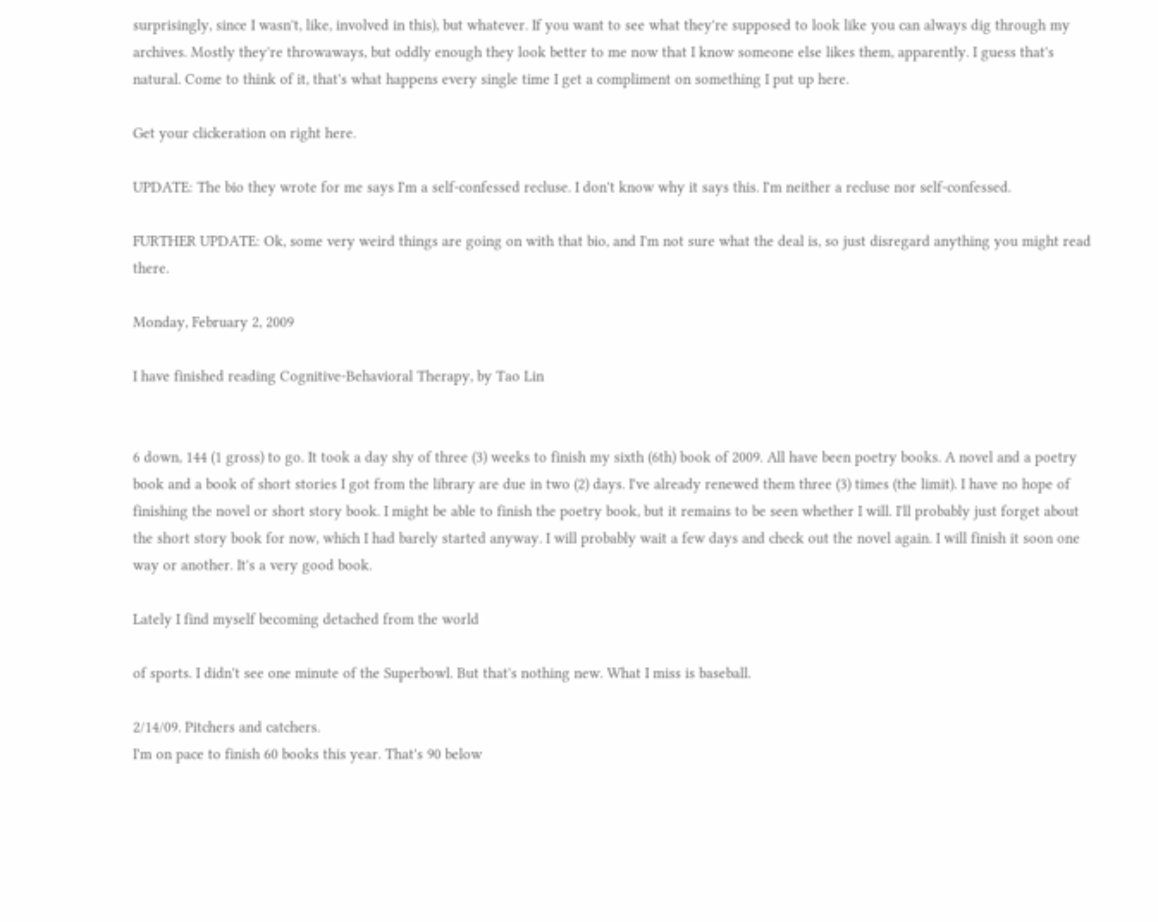surprisingly, since I wasn't, like, involved in this), but whatever. If you want to see what they're supposed to look like you can always dig through my archives. Mostly they're throwaways, but oddly enough they look better to me now that I know someone else likes them, apparently. I guess that's natural. Come to think of it, that's what happens every single time I get a compliment on something I put up here.

Get your clickeration on right here.

UPDATE: The bio they wrote for me says I'm a self-confessed recluse. I don't know why it says this. I'm neither a recluse nor self-confessed.

FURTHER UPDATE: Ok, some very weird things are going on with that bio, and I'm not sure what the deal is, so just disregard anything you might read there.

Monday, February 2, 2009

I have finished reading Cognitive-Behavioral Therapy, by Tao Lin


6 down, 144 (1 gross) to go. It took a day shy of three (3) weeks to finish my sixth (6th) book of 2009. All have been poetry books. A novel and a poetry book and a book of short stories I got from the library are due in two (2) days. I've already renewed them three (3) times (the limit). I have no hope of finishing the novel or short story book. I might be able to finish the poetry book, but it remains to be seen whether I will. I'll probably just forget about the short story book for now, which I had barely started anyway. I will probably wait a few days and check out the novel again. I will finish it soon one way or another. It's a very good book.

Lately I find myself becoming detached from the world

of sports. I didn't see one minute of the Superbowl. But that's nothing new. What I miss is baseball.

2/14/09. Pitchers and catchers.
I'm on pace to finish 60 books this year. That's 90 below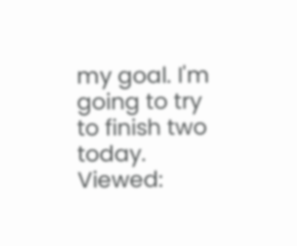my goal. I'm going to try to finish two today.
Viewed: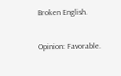Broken English.

Opinion: Favorable.